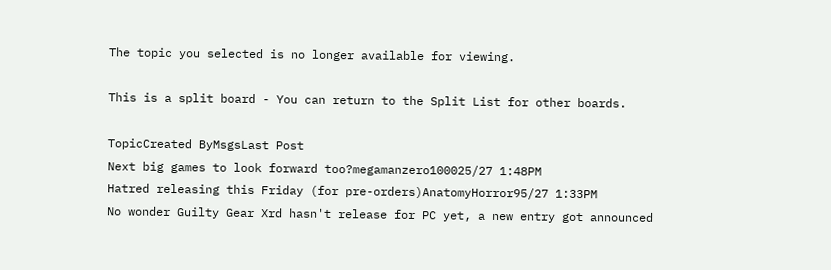The topic you selected is no longer available for viewing.

This is a split board - You can return to the Split List for other boards.

TopicCreated ByMsgsLast Post
Next big games to look forward too?megamanzero100025/27 1:48PM
Hatred releasing this Friday (for pre-orders)AnatomyHorror95/27 1:33PM
No wonder Guilty Gear Xrd hasn't release for PC yet, a new entry got announced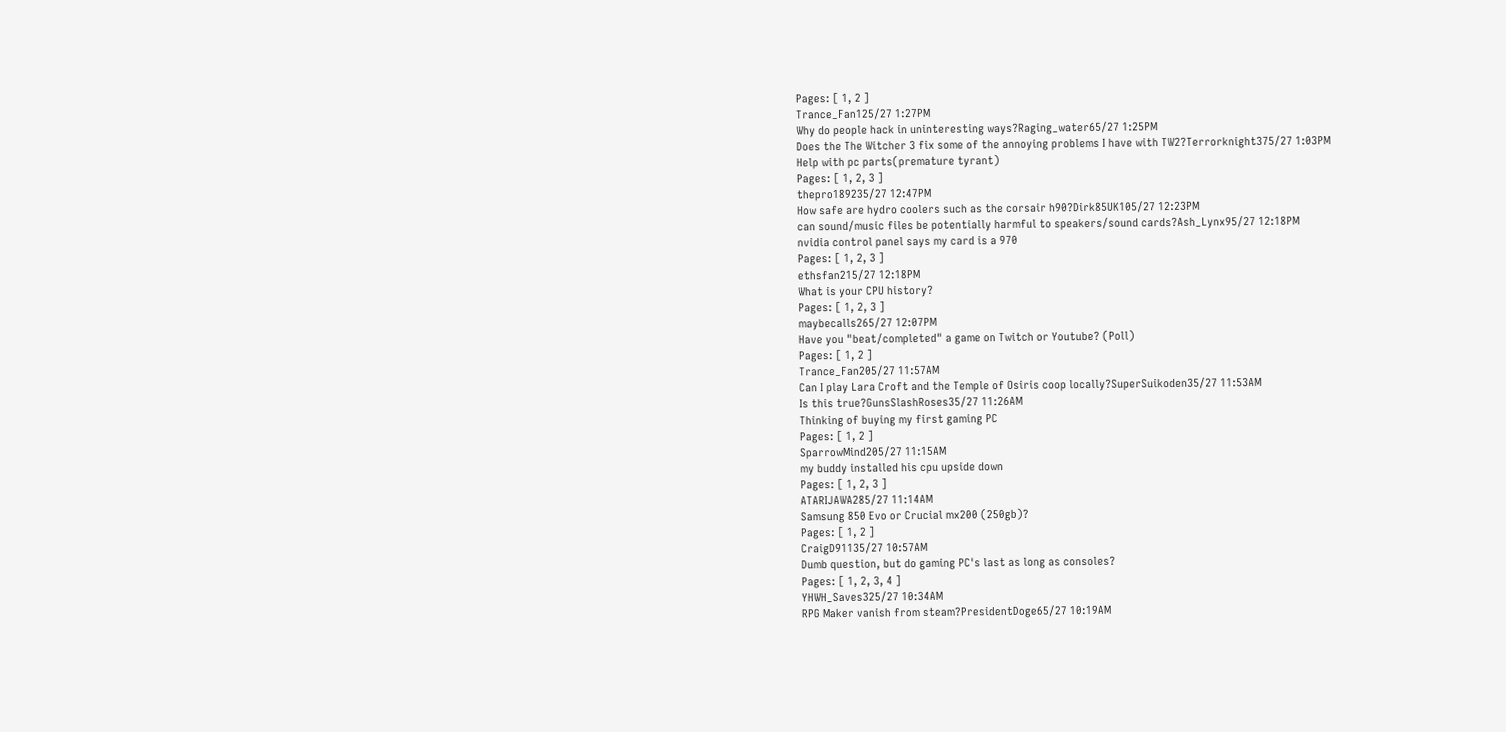Pages: [ 1, 2 ]
Trance_Fan125/27 1:27PM
Why do people hack in uninteresting ways?Raging_water65/27 1:25PM
Does the The Witcher 3 fix some of the annoying problems I have with TW2?Terrorknight375/27 1:03PM
Help with pc parts(premature tyrant)
Pages: [ 1, 2, 3 ]
thepro189235/27 12:47PM
How safe are hydro coolers such as the corsair h90?Dirk85UK105/27 12:23PM
can sound/music files be potentially harmful to speakers/sound cards?Ash_Lynx95/27 12:18PM
nvidia control panel says my card is a 970
Pages: [ 1, 2, 3 ]
ethsfan215/27 12:18PM
What is your CPU history?
Pages: [ 1, 2, 3 ]
maybecalls265/27 12:07PM
Have you "beat/completed" a game on Twitch or Youtube? (Poll)
Pages: [ 1, 2 ]
Trance_Fan205/27 11:57AM
Can I play Lara Croft and the Temple of Osiris coop locally?SuperSuikoden35/27 11:53AM
Is this true?GunsSlashRoses35/27 11:26AM
Thinking of buying my first gaming PC
Pages: [ 1, 2 ]
SparrowMind205/27 11:15AM
my buddy installed his cpu upside down
Pages: [ 1, 2, 3 ]
ATARIJAWA285/27 11:14AM
Samsung 850 Evo or Crucial mx200 (250gb)?
Pages: [ 1, 2 ]
CraigD91135/27 10:57AM
Dumb question, but do gaming PC's last as long as consoles?
Pages: [ 1, 2, 3, 4 ]
YHWH_Saves325/27 10:34AM
RPG Maker vanish from steam?PresidentDoge65/27 10:19AM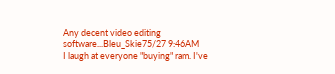Any decent video editing software...Bleu_Skie75/27 9:46AM
I laugh at everyone "buying" ram. I've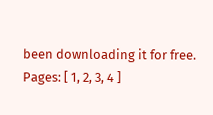been downloading it for free.
Pages: [ 1, 2, 3, 4 ]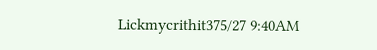Lickmycrithit375/27 9:40AM